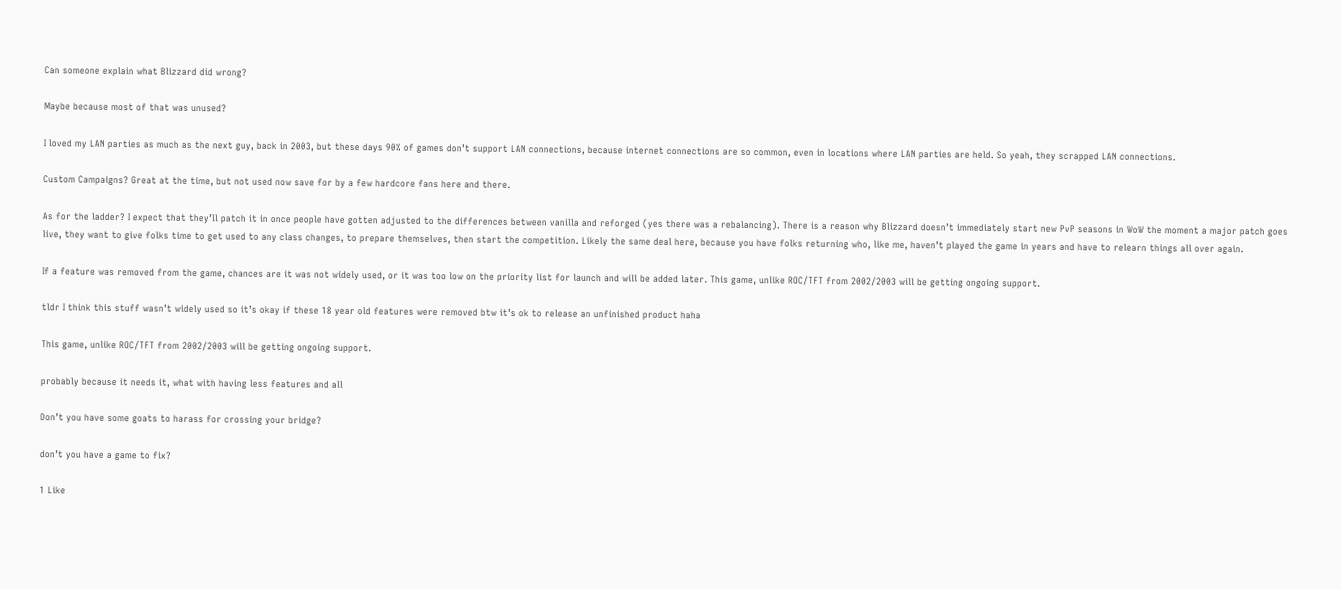Can someone explain what Blizzard did wrong?

Maybe because most of that was unused?

I loved my LAN parties as much as the next guy, back in 2003, but these days 90% of games don’t support LAN connections, because internet connections are so common, even in locations where LAN parties are held. So yeah, they scrapped LAN connections.

Custom Campaigns? Great at the time, but not used now save for by a few hardcore fans here and there.

As for the ladder? I expect that they’ll patch it in once people have gotten adjusted to the differences between vanilla and reforged (yes there was a rebalancing). There is a reason why Blizzard doesn’t immediately start new PvP seasons in WoW the moment a major patch goes live, they want to give folks time to get used to any class changes, to prepare themselves, then start the competition. Likely the same deal here, because you have folks returning who, like me, haven’t played the game in years and have to relearn things all over again.

If a feature was removed from the game, chances are it was not widely used, or it was too low on the priority list for launch and will be added later. This game, unlike ROC/TFT from 2002/2003 will be getting ongoing support.

tldr I think this stuff wasn’t widely used so it’s okay if these 18 year old features were removed btw it’s ok to release an unfinished product haha

This game, unlike ROC/TFT from 2002/2003 will be getting ongoing support.

probably because it needs it, what with having less features and all

Don’t you have some goats to harass for crossing your bridge?

don’t you have a game to fix?

1 Like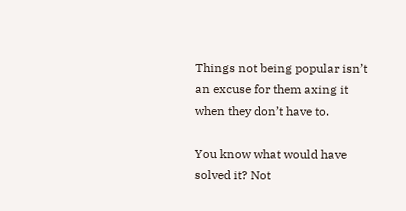Things not being popular isn’t an excuse for them axing it when they don’t have to.

You know what would have solved it? Not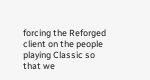forcing the Reforged client on the people playing Classic so that we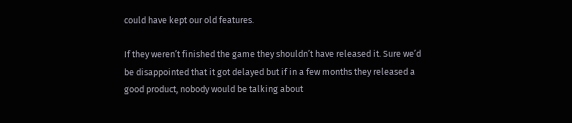could have kept our old features.

If they weren’t finished the game they shouldn’t have released it. Sure we’d be disappointed that it got delayed but if in a few months they released a good product, nobody would be talking about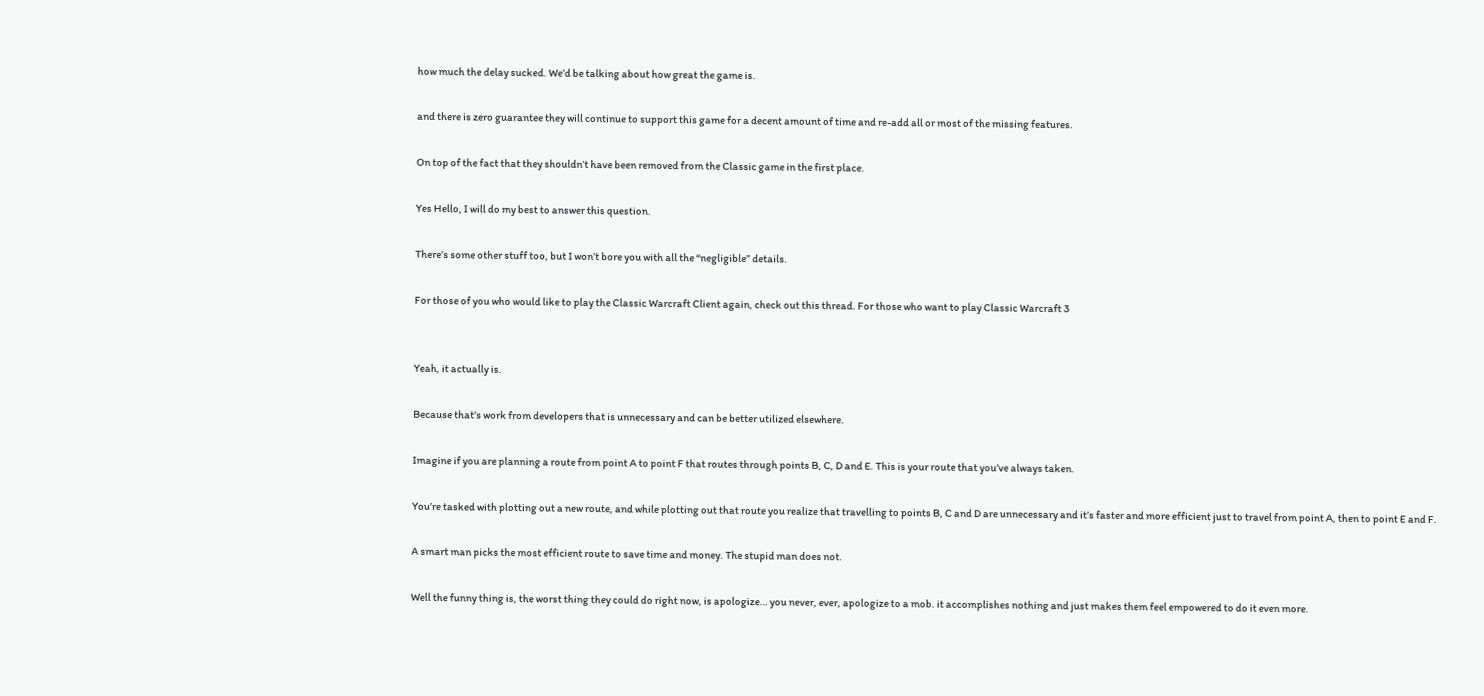how much the delay sucked. We’d be talking about how great the game is.

and there is zero guarantee they will continue to support this game for a decent amount of time and re-add all or most of the missing features.

On top of the fact that they shouldn’t have been removed from the Classic game in the first place.

Yes Hello, I will do my best to answer this question.

There’s some other stuff too, but I won’t bore you with all the “negligible” details.

For those of you who would like to play the Classic Warcraft Client again, check out this thread. For those who want to play Classic Warcraft 3


Yeah, it actually is.

Because that’s work from developers that is unnecessary and can be better utilized elsewhere.

Imagine if you are planning a route from point A to point F that routes through points B, C, D and E. This is your route that you’ve always taken.

You’re tasked with plotting out a new route, and while plotting out that route you realize that travelling to points B, C and D are unnecessary and it’s faster and more efficient just to travel from point A, then to point E and F.

A smart man picks the most efficient route to save time and money. The stupid man does not.

Well the funny thing is, the worst thing they could do right now, is apologize… you never, ever, apologize to a mob. it accomplishes nothing and just makes them feel empowered to do it even more.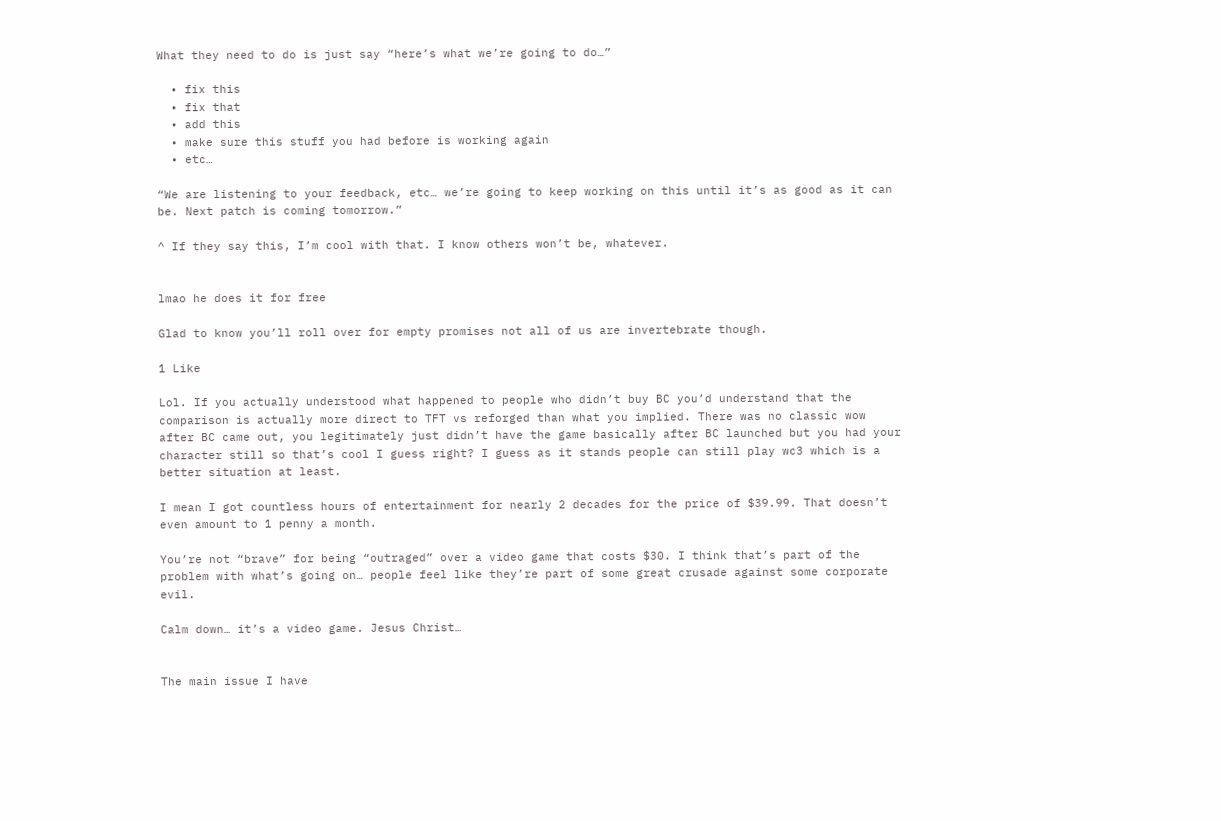What they need to do is just say “here’s what we’re going to do…”

  • fix this
  • fix that
  • add this
  • make sure this stuff you had before is working again
  • etc…

“We are listening to your feedback, etc… we’re going to keep working on this until it’s as good as it can be. Next patch is coming tomorrow.”

^ If they say this, I’m cool with that. I know others won’t be, whatever.


lmao he does it for free

Glad to know you’ll roll over for empty promises not all of us are invertebrate though.

1 Like

Lol. If you actually understood what happened to people who didn’t buy BC you’d understand that the comparison is actually more direct to TFT vs reforged than what you implied. There was no classic wow after BC came out, you legitimately just didn’t have the game basically after BC launched but you had your character still so that’s cool I guess right? I guess as it stands people can still play wc3 which is a better situation at least.

I mean I got countless hours of entertainment for nearly 2 decades for the price of $39.99. That doesn’t even amount to 1 penny a month.

You’re not “brave” for being “outraged” over a video game that costs $30. I think that’s part of the problem with what’s going on… people feel like they’re part of some great crusade against some corporate evil.

Calm down… it’s a video game. Jesus Christ…


The main issue I have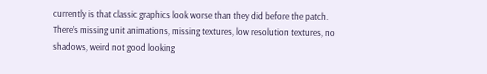currently is that classic graphics look worse than they did before the patch. There’s missing unit animations, missing textures, low resolution textures, no shadows, weird not good looking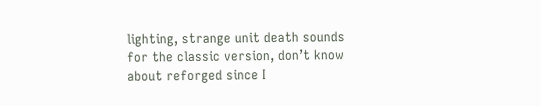lighting, strange unit death sounds for the classic version, don’t know about reforged since I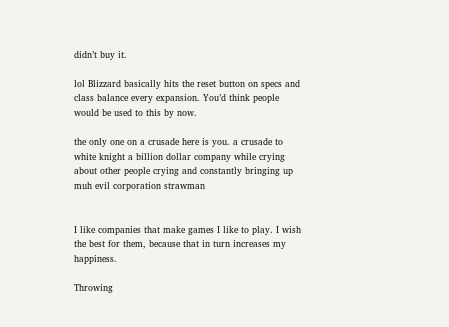didn’t buy it.

lol Blizzard basically hits the reset button on specs and class balance every expansion. You’d think people would be used to this by now.

the only one on a crusade here is you. a crusade to white knight a billion dollar company while crying about other people crying and constantly bringing up muh evil corporation strawman


I like companies that make games I like to play. I wish the best for them, because that in turn increases my happiness.

Throwing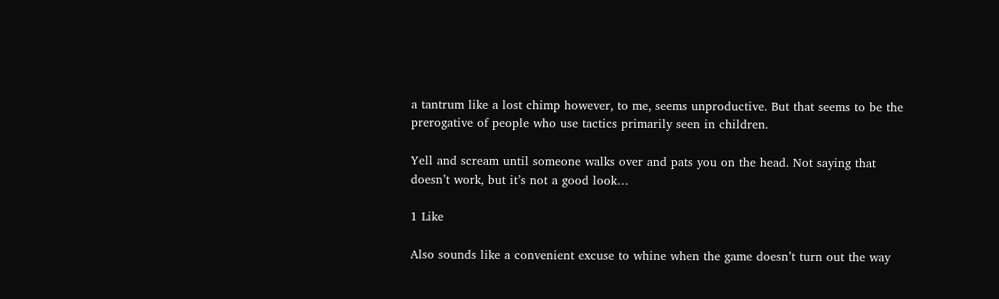a tantrum like a lost chimp however, to me, seems unproductive. But that seems to be the prerogative of people who use tactics primarily seen in children.

Yell and scream until someone walks over and pats you on the head. Not saying that doesn’t work, but it’s not a good look…

1 Like

Also sounds like a convenient excuse to whine when the game doesn’t turn out the way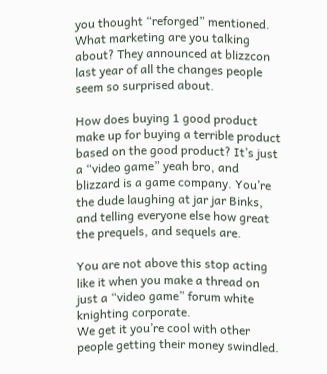you thought “reforged” mentioned.
What marketing are you talking about? They announced at blizzcon last year of all the changes people seem so surprised about.

How does buying 1 good product make up for buying a terrible product based on the good product? It’s just a “video game” yeah bro, and blizzard is a game company. You’re the dude laughing at jar jar Binks, and telling everyone else how great the prequels, and sequels are.

You are not above this stop acting like it when you make a thread on just a “video game” forum white knighting corporate.
We get it you’re cool with other people getting their money swindled.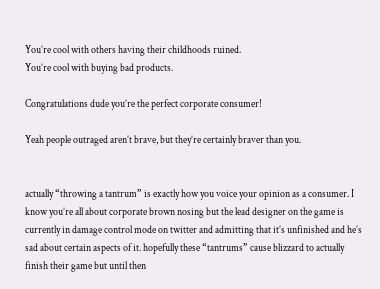You’re cool with others having their childhoods ruined.
You’re cool with buying bad products.

Congratulations dude you’re the perfect corporate consumer!

Yeah people outraged aren’t brave, but they’re certainly braver than you.


actually “throwing a tantrum” is exactly how you voice your opinion as a consumer. I know you’re all about corporate brown nosing but the lead designer on the game is currently in damage control mode on twitter and admitting that it’s unfinished and he’s sad about certain aspects of it. hopefully these “tantrums” cause blizzard to actually finish their game but until then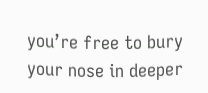you’re free to bury your nose in deeper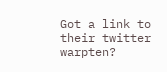Got a link to their twitter warpten?